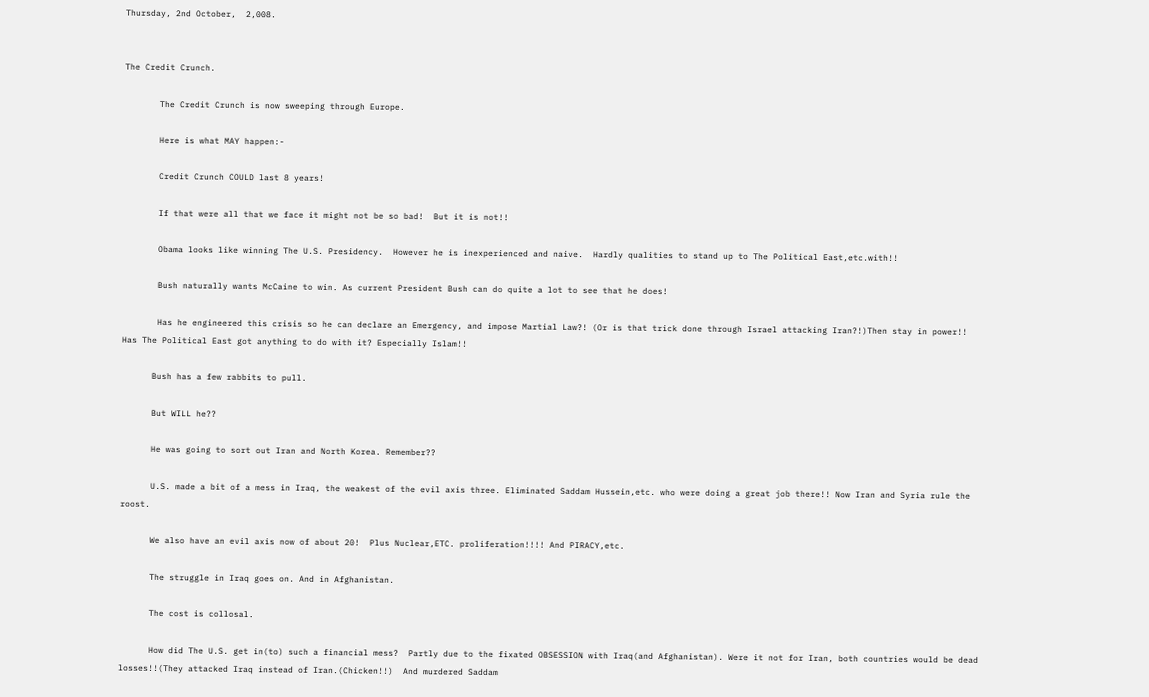Thursday, 2nd October,  2,008.


The Credit Crunch.

       The Credit Crunch is now sweeping through Europe.

       Here is what MAY happen:-

       Credit Crunch COULD last 8 years!

       If that were all that we face it might not be so bad!  But it is not!!

       Obama looks like winning The U.S. Presidency.  However he is inexperienced and naive.  Hardly qualities to stand up to The Political East,etc.with!!

       Bush naturally wants McCaine to win. As current President Bush can do quite a lot to see that he does!

       Has he engineered this crisis so he can declare an Emergency, and impose Martial Law?! (Or is that trick done through Israel attacking Iran?!)Then stay in power!!   Has The Political East got anything to do with it? Especially Islam!!

      Bush has a few rabbits to pull.

      But WILL he??

      He was going to sort out Iran and North Korea. Remember??

      U.S. made a bit of a mess in Iraq, the weakest of the evil axis three. Eliminated Saddam Hussein,etc. who were doing a great job there!! Now Iran and Syria rule the roost.

      We also have an evil axis now of about 20!  Plus Nuclear,ETC. proliferation!!!! And PIRACY,etc.

      The struggle in Iraq goes on. And in Afghanistan.

      The cost is collosal.

      How did The U.S. get in(to) such a financial mess?  Partly due to the fixated OBSESSION with Iraq(and Afghanistan). Were it not for Iran, both countries would be dead losses!!(They attacked Iraq instead of Iran.(Chicken!!)  And murdered Saddam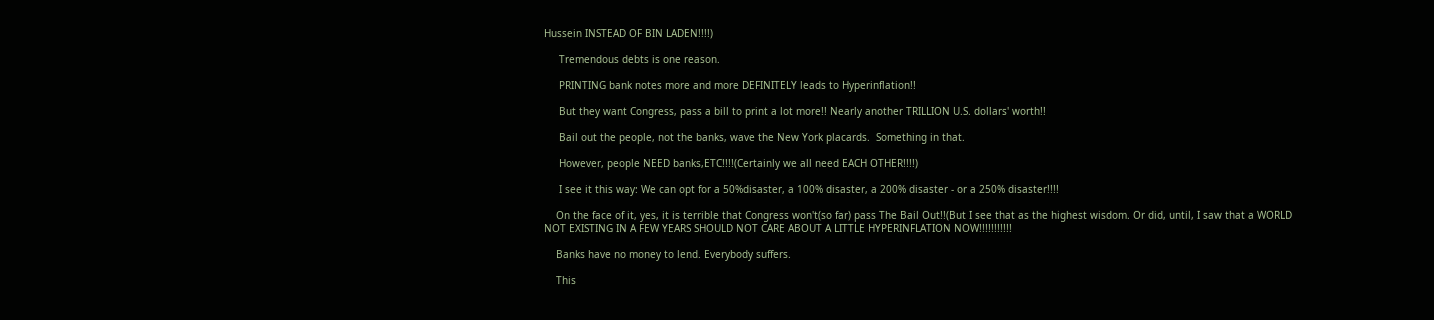Hussein INSTEAD OF BIN LADEN!!!!)

     Tremendous debts is one reason.

     PRINTING bank notes more and more DEFINITELY leads to Hyperinflation!!

     But they want Congress, pass a bill to print a lot more!! Nearly another TRILLION U.S. dollars' worth!!

     Bail out the people, not the banks, wave the New York placards.  Something in that.

     However, people NEED banks,ETC!!!!(Certainly we all need EACH OTHER!!!!)

     I see it this way: We can opt for a 50%disaster, a 100% disaster, a 200% disaster - or a 250% disaster!!!!

    On the face of it, yes, it is terrible that Congress won't(so far) pass The Bail Out!!(But I see that as the highest wisdom. Or did, until, I saw that a WORLD NOT EXISTING IN A FEW YEARS SHOULD NOT CARE ABOUT A LITTLE HYPERINFLATION NOW!!!!!!!!!!!

    Banks have no money to lend. Everybody suffers.

    This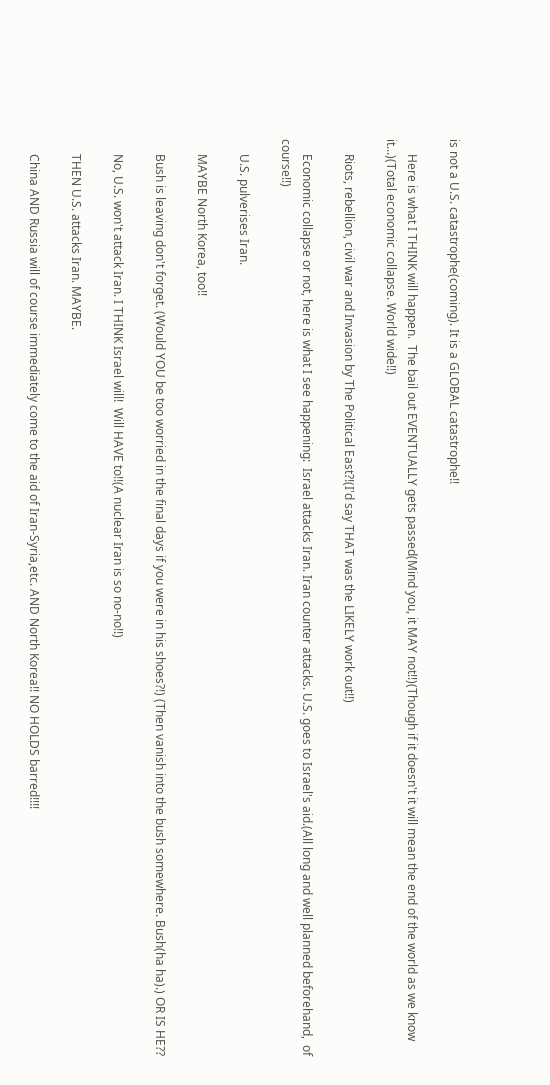is not a U.S. catastrophe(coming). It is a GLOBAL catastrophe!!

     Here is what I THINK will happen.  The bail out EVENTUALLY gets passed(Mind you, it MAY not!!)(Though if it doesn't it will mean the end of the world as we know it...)(Total economic collapse. World wide!!)

     Riots, rebellion, civil war and Invasion by The Political East?!(I'd say THAT was the LIKELY work out!!)

     Economic collapse or not, here is what I see happening:  Israel attacks Iran. Iran counter attacks. U.S. goes to Israel's aid.(All long and well planned beforehand,  of course!!)

     U.S. pulverises Iran.

     MAYBE North Korea, too!!

     Bush is leaving don't forget. (Would YOU be too worried in the final days if you were in his shoes?!) (Then vanish into the bush somewhere. Bush(ha ha).) OR IS HE??

     No, U.S. won't attack Iran. I THINK Israel will!  Will HAVE to!!(A nuclear Iran is so no-no!!)

     THEN U.S. attacks Iran. MAYBE.

     China AND Russia will of course immediately come to the aid of Iran-Syria,etc. AND North Korea!! NO HOLDS barred!!!!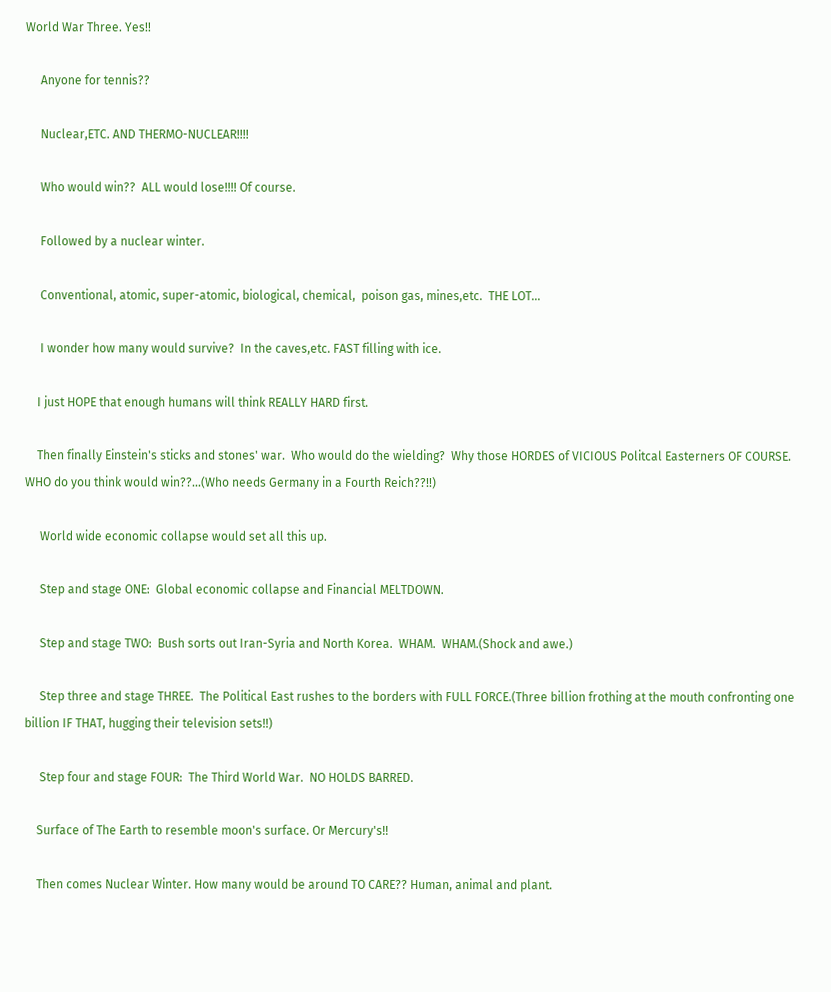World War Three. Yes!!

     Anyone for tennis??

     Nuclear,ETC. AND THERMO-NUCLEAR!!!!

     Who would win??  ALL would lose!!!! Of course.

     Followed by a nuclear winter.

     Conventional, atomic, super-atomic, biological, chemical,  poison gas, mines,etc.  THE LOT...

     I wonder how many would survive?  In the caves,etc. FAST filling with ice.

    I just HOPE that enough humans will think REALLY HARD first.

    Then finally Einstein's sticks and stones' war.  Who would do the wielding?  Why those HORDES of VICIOUS Politcal Easterners OF COURSE.  WHO do you think would win??...(Who needs Germany in a Fourth Reich??!!)

     World wide economic collapse would set all this up.

     Step and stage ONE:  Global economic collapse and Financial MELTDOWN.

     Step and stage TWO:  Bush sorts out Iran-Syria and North Korea.  WHAM.  WHAM.(Shock and awe.)

     Step three and stage THREE.  The Political East rushes to the borders with FULL FORCE.(Three billion frothing at the mouth confronting one billion IF THAT, hugging their television sets!!)

     Step four and stage FOUR:  The Third World War.  NO HOLDS BARRED.

    Surface of The Earth to resemble moon's surface. Or Mercury's!!

    Then comes Nuclear Winter. How many would be around TO CARE?? Human, animal and plant.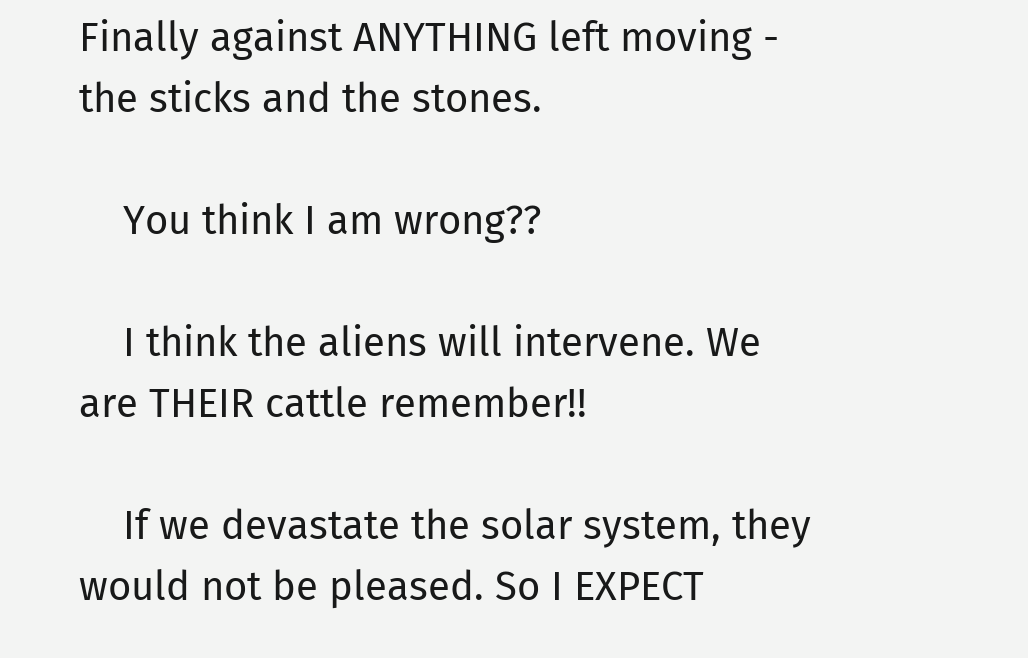Finally against ANYTHING left moving - the sticks and the stones.

    You think I am wrong??

    I think the aliens will intervene. We are THEIR cattle remember!!

    If we devastate the solar system, they would not be pleased. So I EXPECT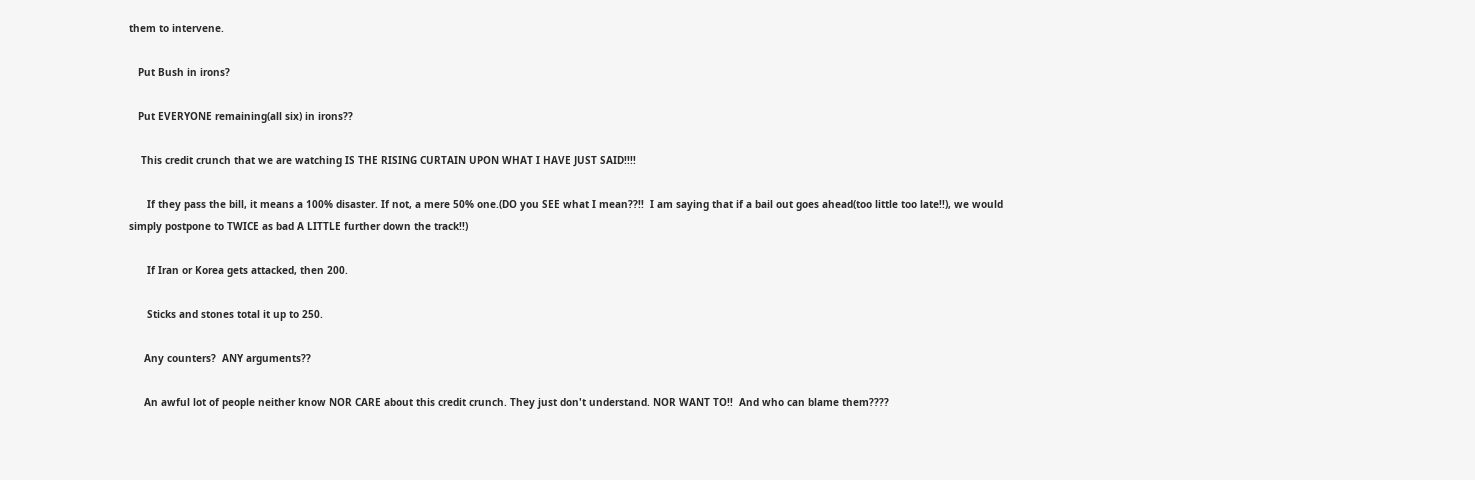them to intervene.

   Put Bush in irons?

   Put EVERYONE remaining(all six) in irons??

    This credit crunch that we are watching IS THE RISING CURTAIN UPON WHAT I HAVE JUST SAID!!!!

      If they pass the bill, it means a 100% disaster. If not, a mere 50% one.(DO you SEE what I mean??!!  I am saying that if a bail out goes ahead(too little too late!!), we would simply postpone to TWICE as bad A LITTLE further down the track!!)

      If Iran or Korea gets attacked, then 200.

      Sticks and stones total it up to 250.

     Any counters?  ANY arguments??

     An awful lot of people neither know NOR CARE about this credit crunch. They just don't understand. NOR WANT TO!!  And who can blame them????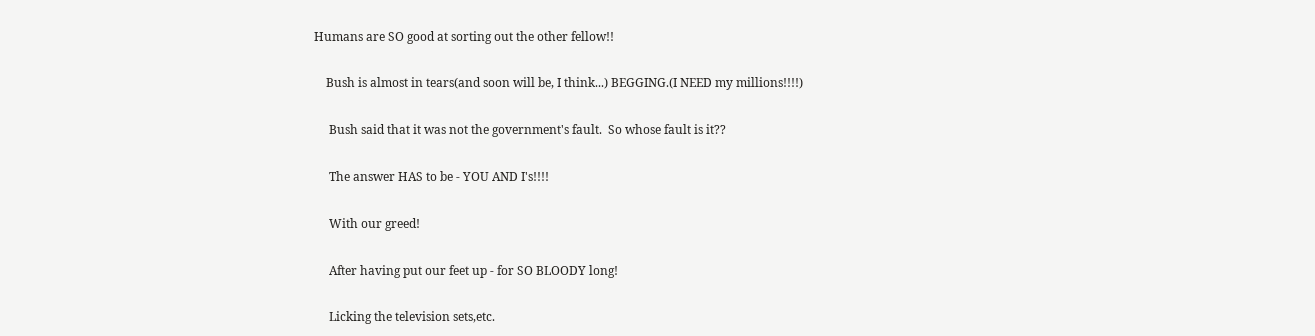Humans are SO good at sorting out the other fellow!!

    Bush is almost in tears(and soon will be, I think...) BEGGING.(I NEED my millions!!!!)

     Bush said that it was not the government's fault.  So whose fault is it??

     The answer HAS to be - YOU AND I's!!!!

     With our greed!

     After having put our feet up - for SO BLOODY long!

     Licking the television sets,etc.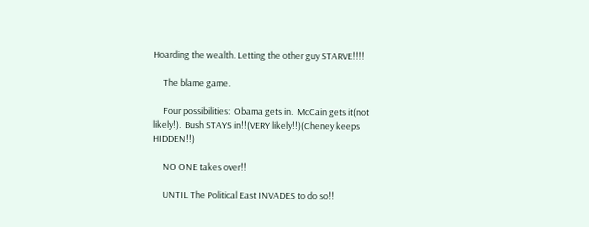Hoarding the wealth. Letting the other guy STARVE!!!!

     The blame game.

     Four possibilities:  Obama gets in.  McCain gets it(not likely!).  Bush STAYS in!!(VERY likely!!)(Cheney keeps HIDDEN!!)

     NO ONE takes over!!

     UNTIL The Political East INVADES to do so!!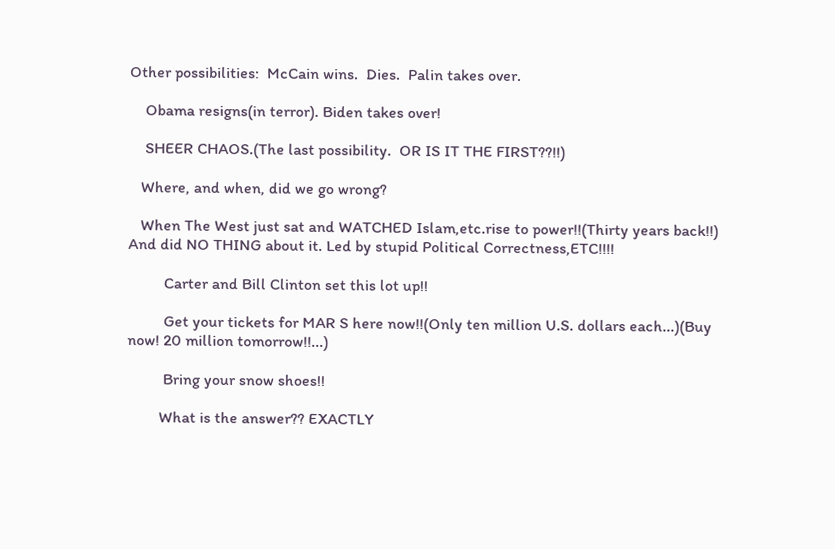Other possibilities:  McCain wins.  Dies.  Palin takes over.

    Obama resigns(in terror). Biden takes over!

    SHEER CHAOS.(The last possibility.  OR IS IT THE FIRST??!!)

   Where, and when, did we go wrong?

   When The West just sat and WATCHED Islam,etc.rise to power!!(Thirty years back!!)  And did NO THING about it. Led by stupid Political Correctness,ETC!!!!

         Carter and Bill Clinton set this lot up!!

         Get your tickets for MAR S here now!!(Only ten million U.S. dollars each...)(Buy now! 20 million tomorrow!!...)

         Bring your snow shoes!!

        What is the answer?? EXACTLY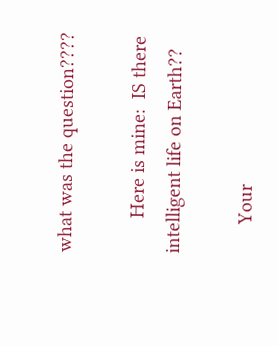what was the question????

       Here is mine:  IS there intelligent life on Earth??

      Your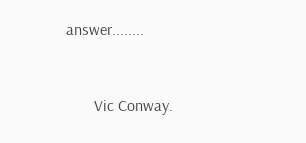answer........


       Vic Conway.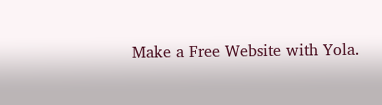Make a Free Website with Yola.